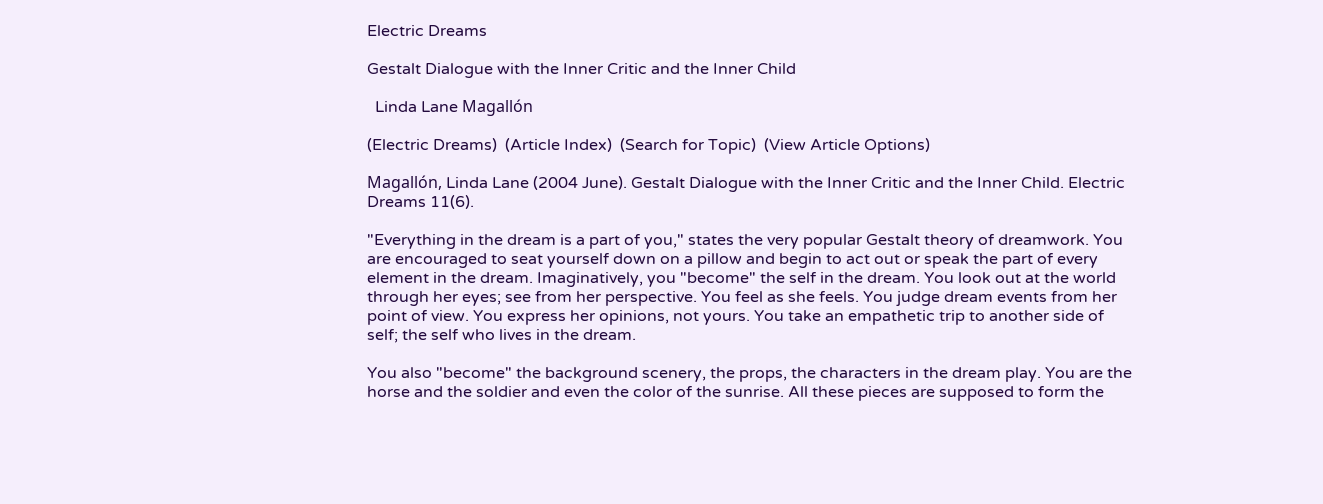Electric Dreams

Gestalt Dialogue with the Inner Critic and the Inner Child

  Linda Lane Magallón

(Electric Dreams)  (Article Index)  (Search for Topic)  (View Article Options)

Magallón, Linda Lane (2004 June). Gestalt Dialogue with the Inner Critic and the Inner Child. Electric Dreams 11(6).

"Everything in the dream is a part of you," states the very popular Gestalt theory of dreamwork. You are encouraged to seat yourself down on a pillow and begin to act out or speak the part of every element in the dream. Imaginatively, you "become" the self in the dream. You look out at the world through her eyes; see from her perspective. You feel as she feels. You judge dream events from her point of view. You express her opinions, not yours. You take an empathetic trip to another side of self; the self who lives in the dream.

You also "become" the background scenery, the props, the characters in the dream play. You are the horse and the soldier and even the color of the sunrise. All these pieces are supposed to form the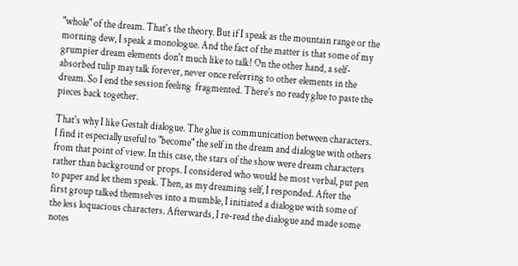"whole" of the dream. That's the theory. But if I speak as the mountain range or the morning dew, I speak a monologue. And the fact of the matter is that some of my grumpier dream elements don't much like to talk! On the other hand, a self-absorbed tulip may talk forever, never once referring to other elements in the dream. So I end the session feeling  fragmented. There's no ready glue to paste the pieces back together.

That's why I like Gestalt dialogue. The glue is communication between characters. I find it especially useful to "become" the self in the dream and dialogue with others from that point of view. In this case, the stars of the show were dream characters rather than background or props. I considered who would be most verbal, put pen to paper and let them speak. Then, as my dreaming self, I responded. After the first group talked themselves into a mumble, I initiated a dialogue with some of the less loquacious characters. Afterwards, I re-read the dialogue and made some notes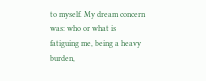to myself. My dream concern was: who or what is fatiguing me, being a heavy burden,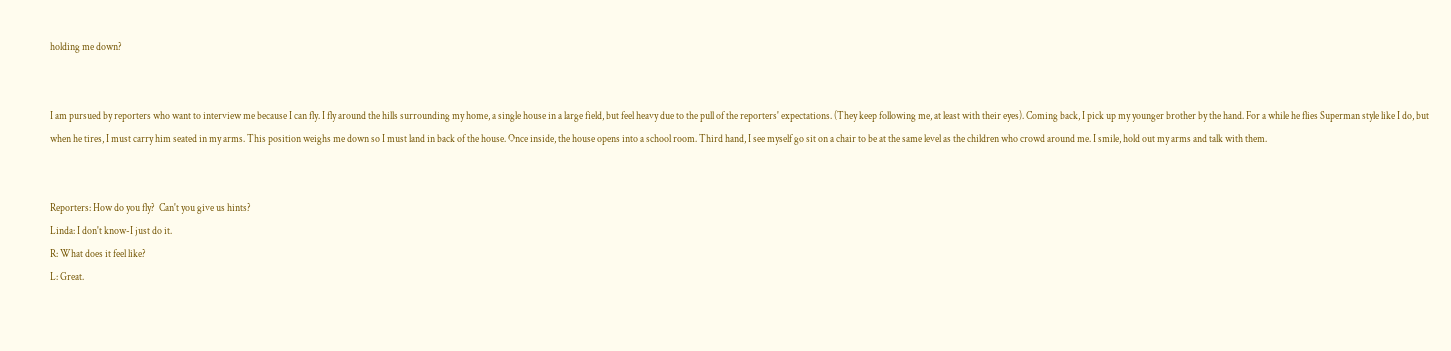holding me down?


I am pursued by reporters who want to interview me because I can fly. I fly around the hills surrounding my home, a single house in a large field, but feel heavy due to the pull of the reporters' expectations. (They keep following me, at least with their eyes). Coming back, I pick up my younger brother by the hand. For a while he flies Superman style like I do, but when he tires, I must carry him seated in my arms. This position weighs me down so I must land in back of the house. Once inside, the house opens into a school room. Third hand, I see myself go sit on a chair to be at the same level as the children who crowd around me. I smile, hold out my arms and talk with them.


Reporters: How do you fly?  Can't you give us hints?
Linda: I don't know-I just do it.
R: What does it feel like?
L: Great.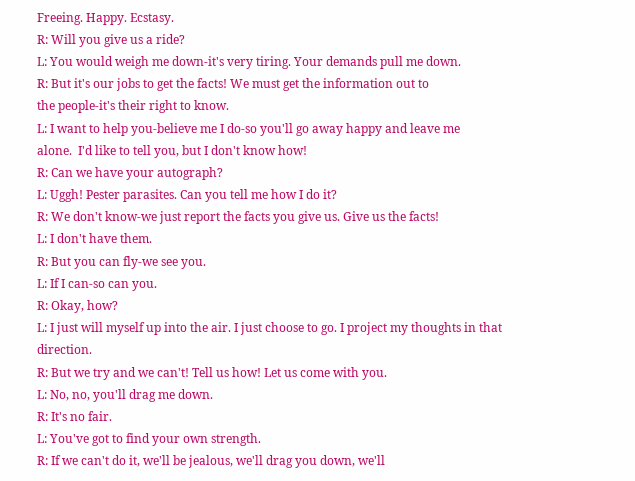Freeing. Happy. Ecstasy.
R: Will you give us a ride?
L: You would weigh me down-it's very tiring. Your demands pull me down.
R: But it's our jobs to get the facts! We must get the information out to
the people-it's their right to know.
L: I want to help you-believe me I do-so you'll go away happy and leave me
alone.  I'd like to tell you, but I don't know how!
R: Can we have your autograph?
L: Uggh! Pester parasites. Can you tell me how I do it?
R: We don't know-we just report the facts you give us. Give us the facts!
L: I don't have them.
R: But you can fly-we see you.
L: If I can-so can you.
R: Okay, how?
L: I just will myself up into the air. I just choose to go. I project my thoughts in that direction.
R: But we try and we can't! Tell us how! Let us come with you.
L: No, no, you'll drag me down.
R: It's no fair.
L: You've got to find your own strength.
R: If we can't do it, we'll be jealous, we'll drag you down, we'll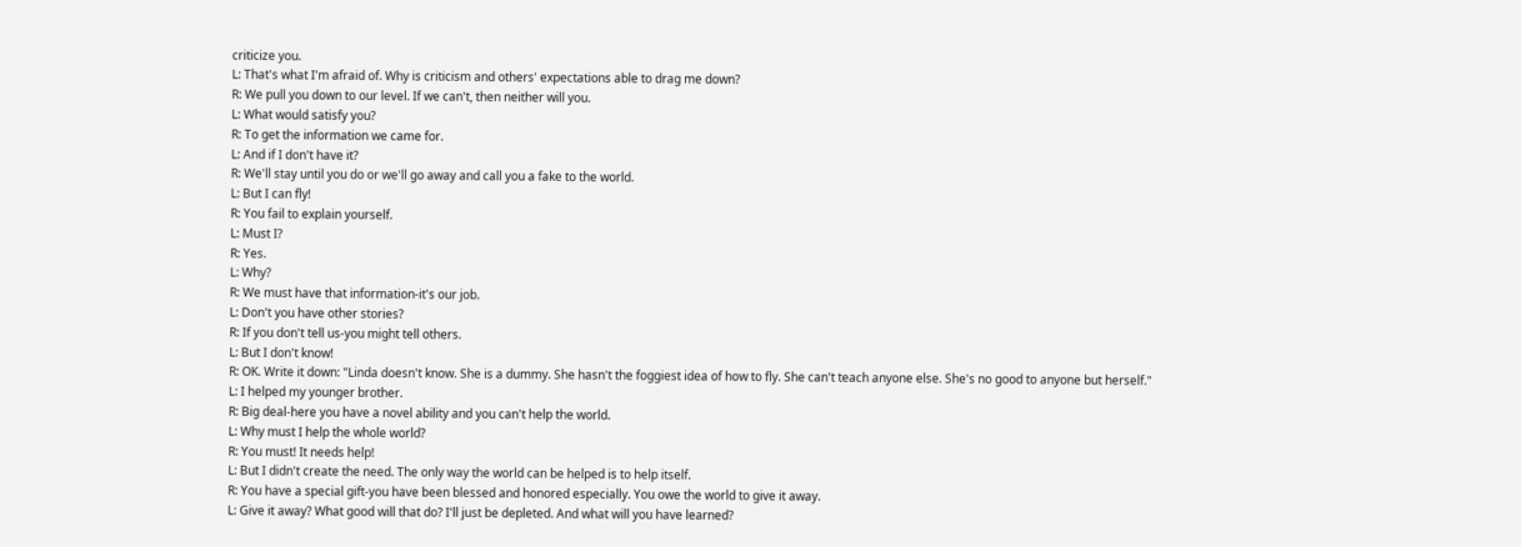criticize you.
L: That's what I'm afraid of. Why is criticism and others' expectations able to drag me down?
R: We pull you down to our level. If we can't, then neither will you.
L: What would satisfy you?
R: To get the information we came for.
L: And if I don't have it?
R: We'll stay until you do or we'll go away and call you a fake to the world.
L: But I can fly!
R: You fail to explain yourself.
L: Must I?
R: Yes.
L: Why?
R: We must have that information-it's our job.
L: Don't you have other stories?
R: If you don't tell us-you might tell others.
L: But I don't know!
R: OK. Write it down: "Linda doesn't know. She is a dummy. She hasn't the foggiest idea of how to fly. She can't teach anyone else. She's no good to anyone but herself."
L: I helped my younger brother.
R: Big deal-here you have a novel ability and you can't help the world.
L: Why must I help the whole world?
R: You must! It needs help!
L: But I didn't create the need. The only way the world can be helped is to help itself.
R: You have a special gift-you have been blessed and honored especially. You owe the world to give it away.
L: Give it away? What good will that do? I'll just be depleted. And what will you have learned?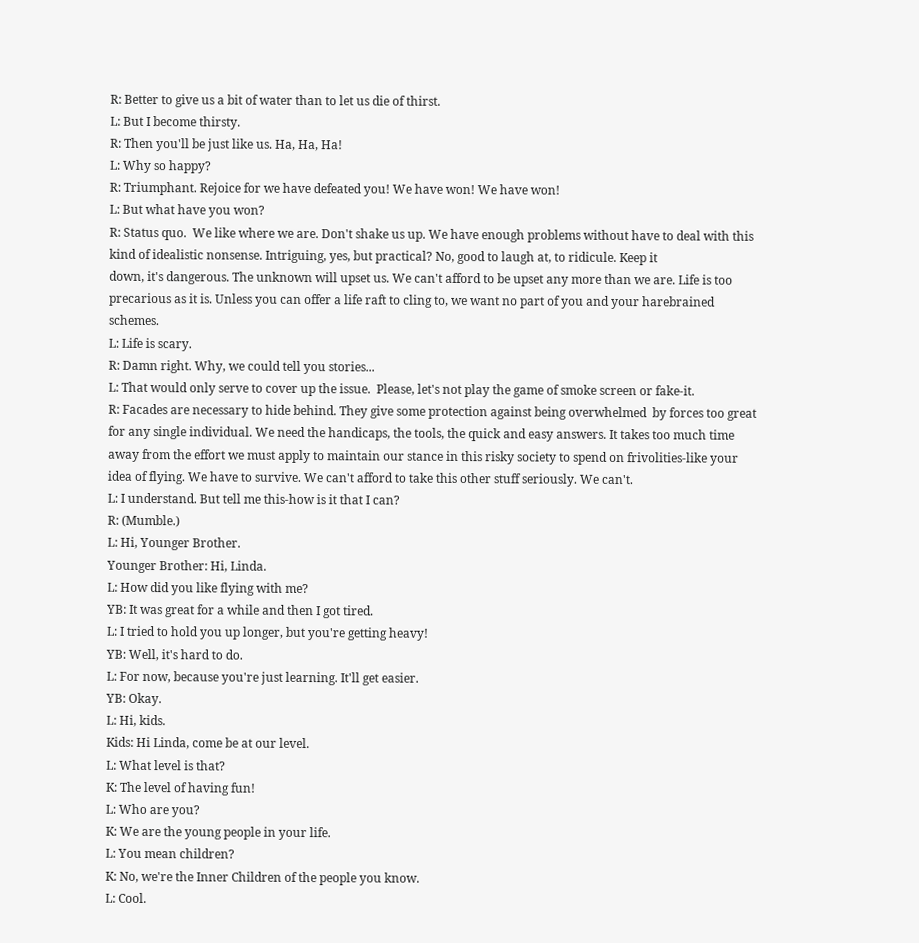R: Better to give us a bit of water than to let us die of thirst.
L: But I become thirsty.
R: Then you'll be just like us. Ha, Ha, Ha!
L: Why so happy?
R: Triumphant. Rejoice for we have defeated you! We have won! We have won!
L: But what have you won?
R: Status quo.  We like where we are. Don't shake us up. We have enough problems without have to deal with this kind of idealistic nonsense. Intriguing, yes, but practical? No, good to laugh at, to ridicule. Keep it
down, it's dangerous. The unknown will upset us. We can't afford to be upset any more than we are. Life is too precarious as it is. Unless you can offer a life raft to cling to, we want no part of you and your harebrained schemes.
L: Life is scary.
R: Damn right. Why, we could tell you stories...
L: That would only serve to cover up the issue.  Please, let's not play the game of smoke screen or fake-it.
R: Facades are necessary to hide behind. They give some protection against being overwhelmed  by forces too great for any single individual. We need the handicaps, the tools, the quick and easy answers. It takes too much time away from the effort we must apply to maintain our stance in this risky society to spend on frivolities-like your idea of flying. We have to survive. We can't afford to take this other stuff seriously. We can't.
L: I understand. But tell me this-how is it that I can?
R: (Mumble.)
L: Hi, Younger Brother.
Younger Brother: Hi, Linda.
L: How did you like flying with me?
YB: It was great for a while and then I got tired.
L: I tried to hold you up longer, but you're getting heavy!
YB: Well, it's hard to do.
L: For now, because you're just learning. It'll get easier.
YB: Okay.
L: Hi, kids.
Kids: Hi Linda, come be at our level.
L: What level is that?
K: The level of having fun!
L: Who are you?
K: We are the young people in your life.
L: You mean children?
K: No, we're the Inner Children of the people you know.
L: Cool.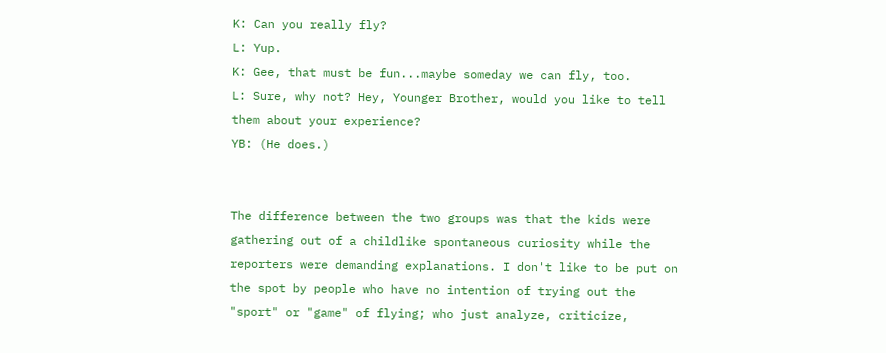K: Can you really fly?
L: Yup.
K: Gee, that must be fun...maybe someday we can fly, too.
L: Sure, why not? Hey, Younger Brother, would you like to tell them about your experience?
YB: (He does.)


The difference between the two groups was that the kids were gathering out of a childlike spontaneous curiosity while the reporters were demanding explanations. I don't like to be put on the spot by people who have no intention of trying out the "sport" or "game" of flying; who just analyze, criticize,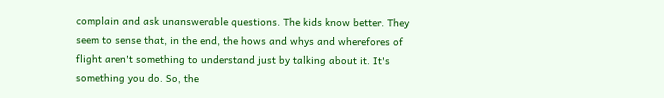complain and ask unanswerable questions. The kids know better. They seem to sense that, in the end, the hows and whys and wherefores of flight aren't something to understand just by talking about it. It's something you do. So, the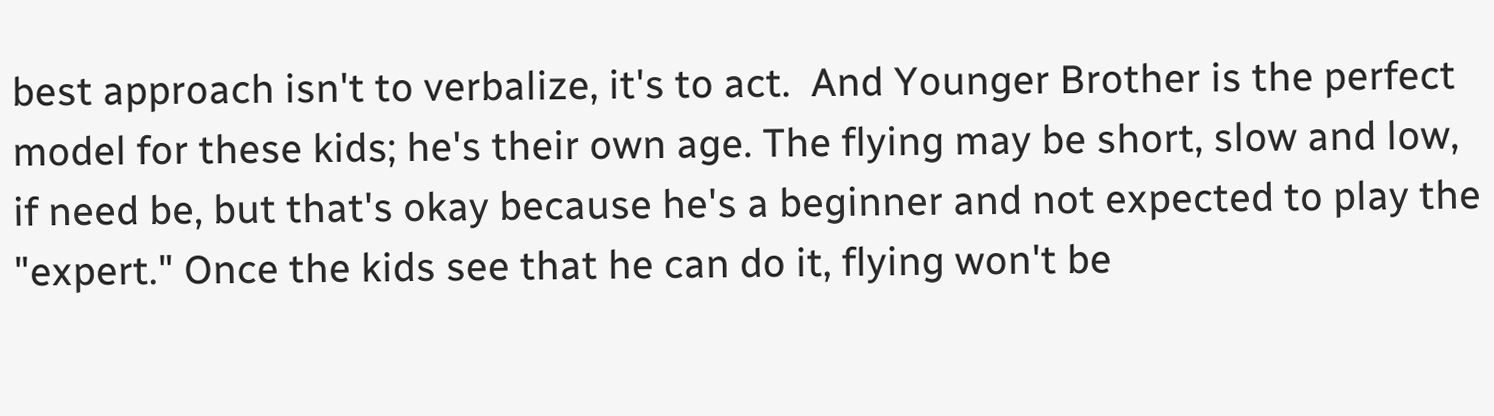best approach isn't to verbalize, it's to act.  And Younger Brother is the perfect model for these kids; he's their own age. The flying may be short, slow and low, if need be, but that's okay because he's a beginner and not expected to play the "expert." Once the kids see that he can do it, flying won't be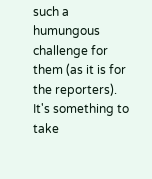such a humungous challenge for them (as it is for the reporters). It's something to take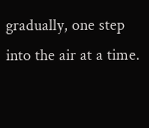gradually, one step into the air at a time.